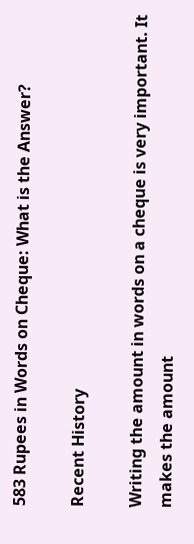583 Rupees in Words on Cheque: What is the Answer?

Recent History

Writing the amount in words on a cheque is very important. It makes the amount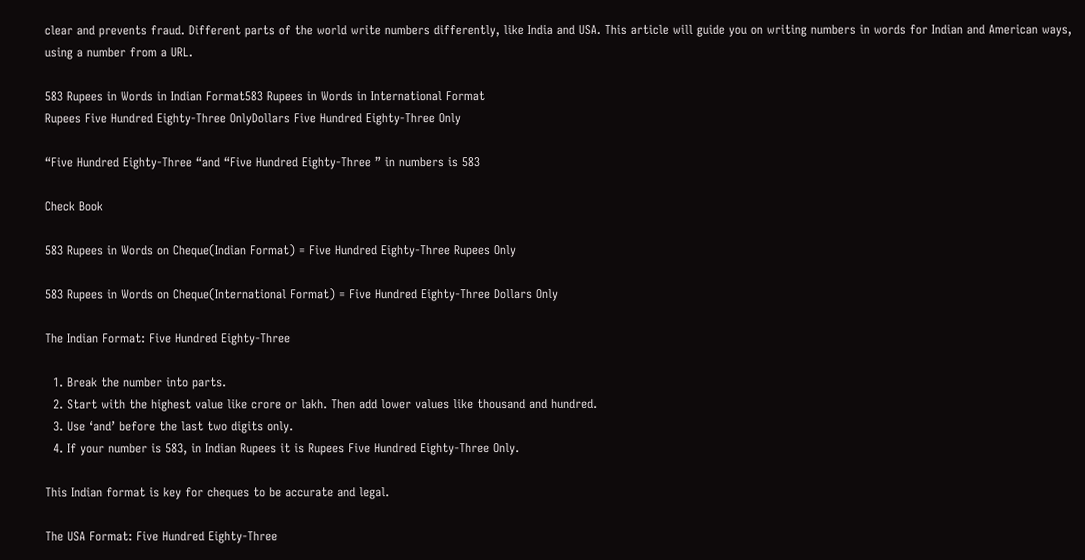clear and prevents fraud. Different parts of the world write numbers differently, like India and USA. This article will guide you on writing numbers in words for Indian and American ways, using a number from a URL.

583 Rupees in Words in Indian Format583 Rupees in Words in International Format
Rupees Five Hundred Eighty-Three OnlyDollars Five Hundred Eighty-Three Only

“Five Hundred Eighty-Three “and “Five Hundred Eighty-Three ” in numbers is 583

Check Book

583 Rupees in Words on Cheque(Indian Format) = Five Hundred Eighty-Three Rupees Only

583 Rupees in Words on Cheque(International Format) = Five Hundred Eighty-Three Dollars Only

The Indian Format: Five Hundred Eighty-Three

  1. Break the number into parts.
  2. Start with the highest value like crore or lakh. Then add lower values like thousand and hundred.
  3. Use ‘and’ before the last two digits only.
  4. If your number is 583, in Indian Rupees it is Rupees Five Hundred Eighty-Three Only.

This Indian format is key for cheques to be accurate and legal.

The USA Format: Five Hundred Eighty-Three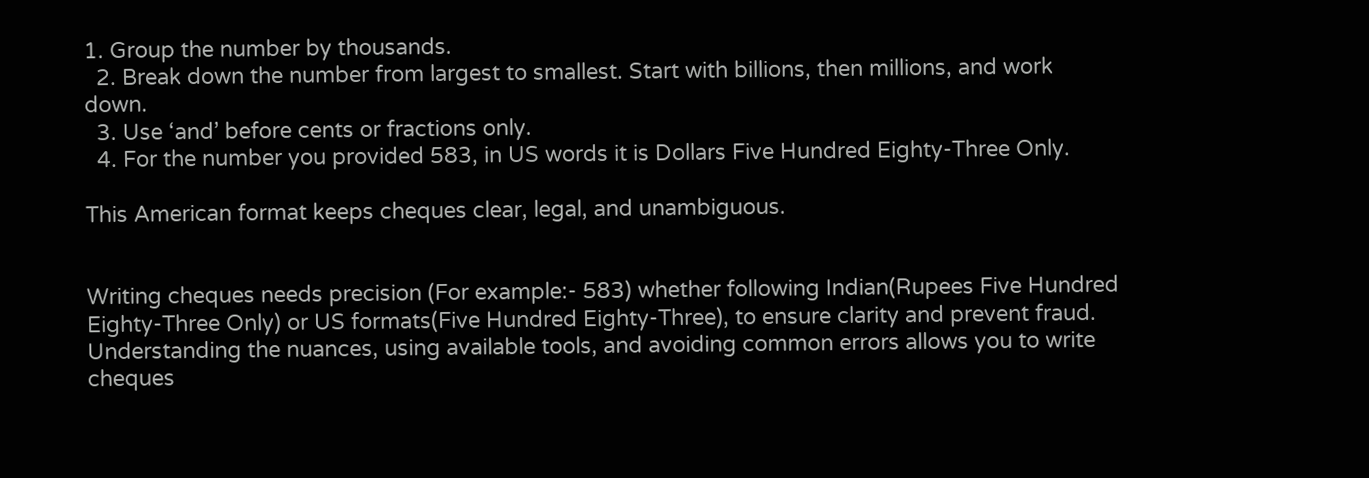1. Group the number by thousands.
  2. Break down the number from largest to smallest. Start with billions, then millions, and work down.
  3. Use ‘and’ before cents or fractions only.
  4. For the number you provided 583, in US words it is Dollars Five Hundred Eighty-Three Only.

This American format keeps cheques clear, legal, and unambiguous.


Writing cheques needs precision (For example:- 583) whether following Indian(Rupees Five Hundred Eighty-Three Only) or US formats(Five Hundred Eighty-Three), to ensure clarity and prevent fraud. Understanding the nuances, using available tools, and avoiding common errors allows you to write cheques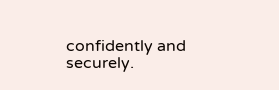confidently and securely.